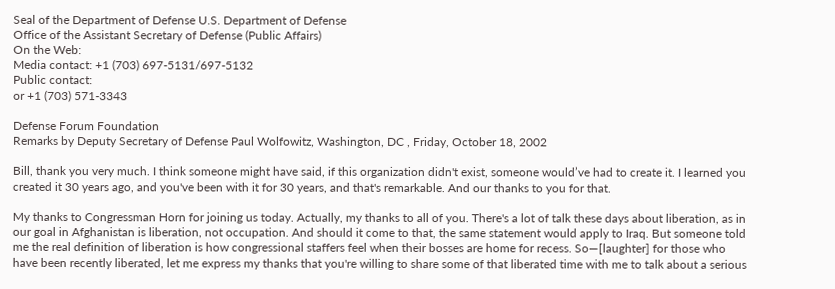Seal of the Department of Defense U.S. Department of Defense
Office of the Assistant Secretary of Defense (Public Affairs)
On the Web:
Media contact: +1 (703) 697-5131/697-5132
Public contact:
or +1 (703) 571-3343

Defense Forum Foundation
Remarks by Deputy Secretary of Defense Paul Wolfowitz, Washington, DC , Friday, October 18, 2002

Bill, thank you very much. I think someone might have said, if this organization didn't exist, someone would’ve had to create it. I learned you created it 30 years ago, and you've been with it for 30 years, and that's remarkable. And our thanks to you for that.

My thanks to Congressman Horn for joining us today. Actually, my thanks to all of you. There's a lot of talk these days about liberation, as in our goal in Afghanistan is liberation, not occupation. And should it come to that, the same statement would apply to Iraq. But someone told me the real definition of liberation is how congressional staffers feel when their bosses are home for recess. So—[laughter] for those who have been recently liberated, let me express my thanks that you're willing to share some of that liberated time with me to talk about a serious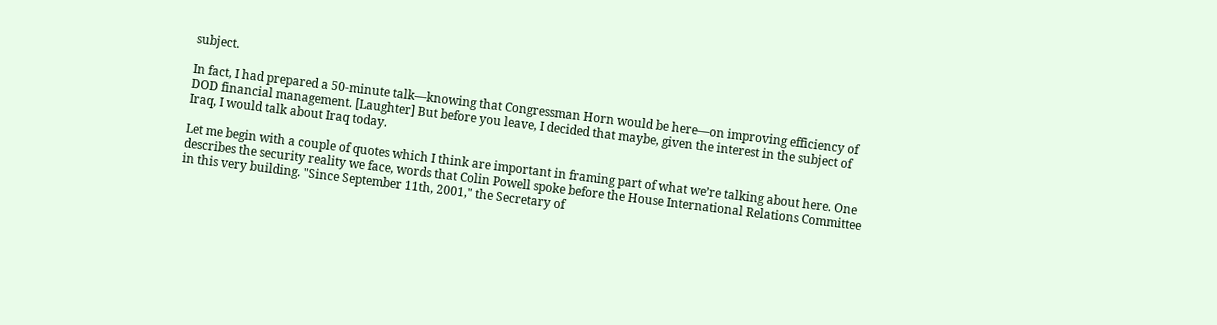subject.

In fact, I had prepared a 50-minute talk—knowing that Congressman Horn would be here—on improving efficiency of DOD financial management. [Laughter] But before you leave, I decided that maybe, given the interest in the subject of Iraq, I would talk about Iraq today.

Let me begin with a couple of quotes which I think are important in framing part of what we’re talking about here. One describes the security reality we face, words that Colin Powell spoke before the House International Relations Committee in this very building. "Since September 11th, 2001," the Secretary of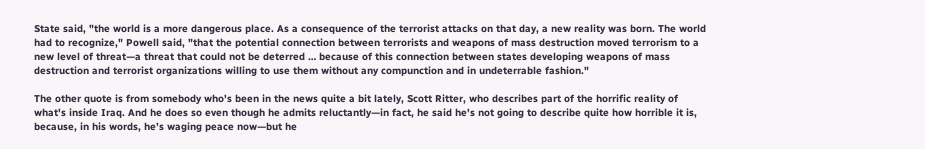State said, "the world is a more dangerous place. As a consequence of the terrorist attacks on that day, a new reality was born. The world had to recognize," Powell said, "that the potential connection between terrorists and weapons of mass destruction moved terrorism to a new level of threat—a threat that could not be deterred … because of this connection between states developing weapons of mass destruction and terrorist organizations willing to use them without any compunction and in undeterrable fashion."

The other quote is from somebody who's been in the news quite a bit lately, Scott Ritter, who describes part of the horrific reality of what's inside Iraq. And he does so even though he admits reluctantly—in fact, he said he's not going to describe quite how horrible it is, because, in his words, he’s waging peace now—but he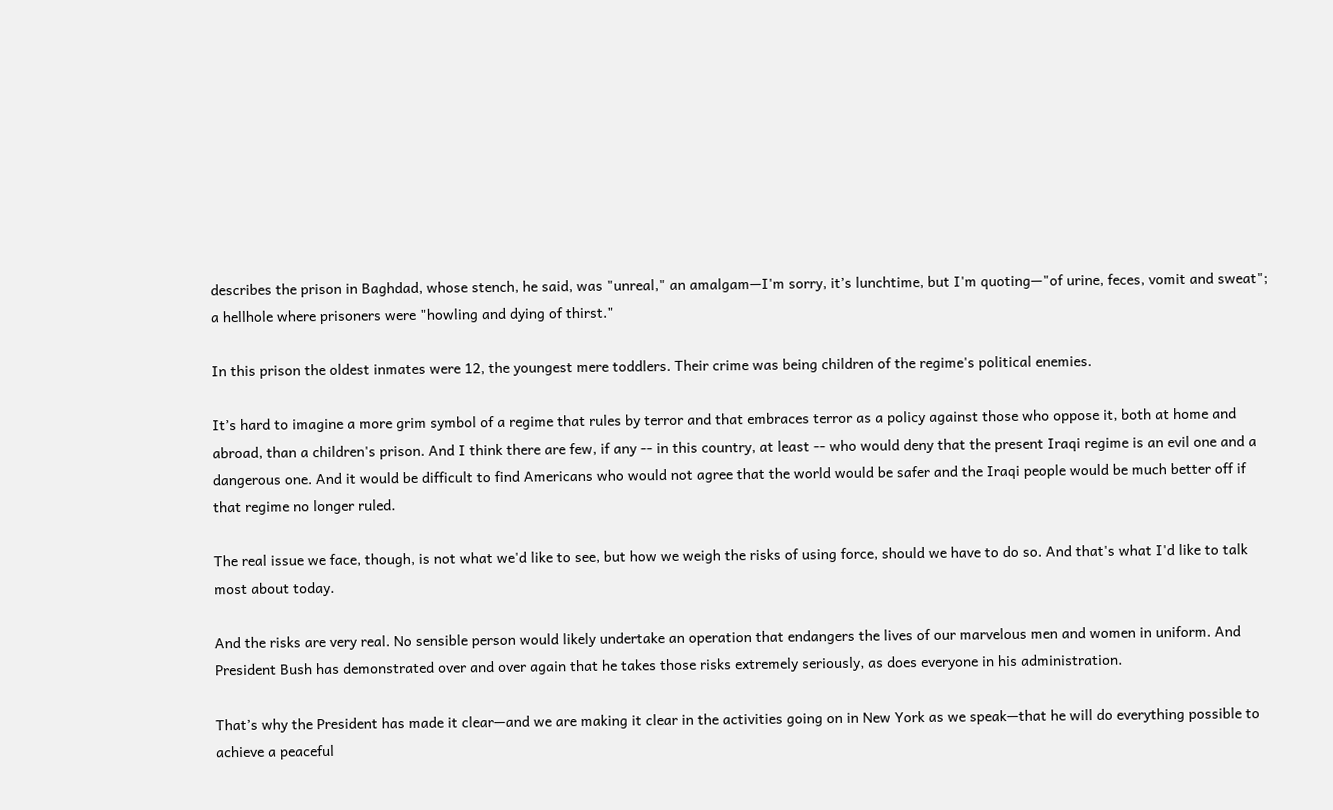describes the prison in Baghdad, whose stench, he said, was "unreal," an amalgam—I'm sorry, it’s lunchtime, but I'm quoting—"of urine, feces, vomit and sweat"; a hellhole where prisoners were "howling and dying of thirst."

In this prison the oldest inmates were 12, the youngest mere toddlers. Their crime was being children of the regime's political enemies.

It’s hard to imagine a more grim symbol of a regime that rules by terror and that embraces terror as a policy against those who oppose it, both at home and abroad, than a children's prison. And I think there are few, if any -- in this country, at least -- who would deny that the present Iraqi regime is an evil one and a dangerous one. And it would be difficult to find Americans who would not agree that the world would be safer and the Iraqi people would be much better off if that regime no longer ruled.

The real issue we face, though, is not what we'd like to see, but how we weigh the risks of using force, should we have to do so. And that's what I'd like to talk most about today.

And the risks are very real. No sensible person would likely undertake an operation that endangers the lives of our marvelous men and women in uniform. And President Bush has demonstrated over and over again that he takes those risks extremely seriously, as does everyone in his administration.

That’s why the President has made it clear—and we are making it clear in the activities going on in New York as we speak—that he will do everything possible to achieve a peaceful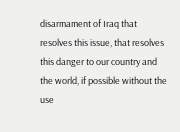disarmament of Iraq that resolves this issue, that resolves this danger to our country and the world, if possible without the use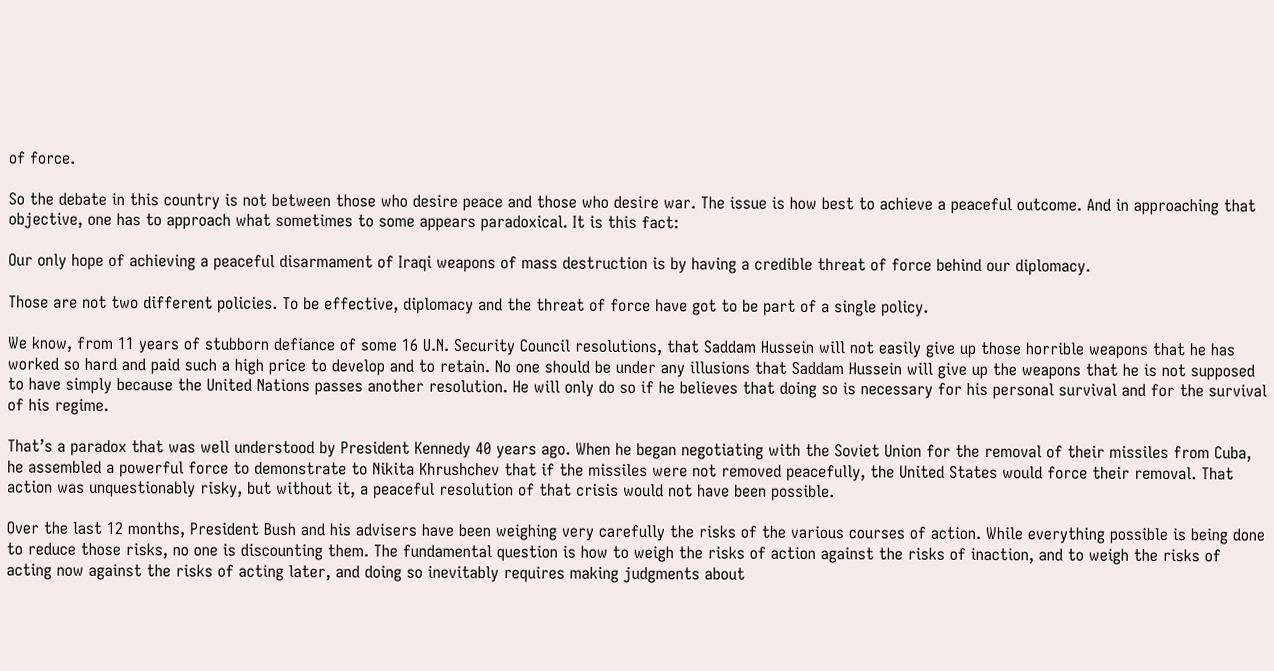of force.

So the debate in this country is not between those who desire peace and those who desire war. The issue is how best to achieve a peaceful outcome. And in approaching that objective, one has to approach what sometimes to some appears paradoxical. It is this fact:

Our only hope of achieving a peaceful disarmament of Iraqi weapons of mass destruction is by having a credible threat of force behind our diplomacy.

Those are not two different policies. To be effective, diplomacy and the threat of force have got to be part of a single policy.

We know, from 11 years of stubborn defiance of some 16 U.N. Security Council resolutions, that Saddam Hussein will not easily give up those horrible weapons that he has worked so hard and paid such a high price to develop and to retain. No one should be under any illusions that Saddam Hussein will give up the weapons that he is not supposed to have simply because the United Nations passes another resolution. He will only do so if he believes that doing so is necessary for his personal survival and for the survival of his regime.

That’s a paradox that was well understood by President Kennedy 40 years ago. When he began negotiating with the Soviet Union for the removal of their missiles from Cuba, he assembled a powerful force to demonstrate to Nikita Khrushchev that if the missiles were not removed peacefully, the United States would force their removal. That action was unquestionably risky, but without it, a peaceful resolution of that crisis would not have been possible.

Over the last 12 months, President Bush and his advisers have been weighing very carefully the risks of the various courses of action. While everything possible is being done to reduce those risks, no one is discounting them. The fundamental question is how to weigh the risks of action against the risks of inaction, and to weigh the risks of acting now against the risks of acting later, and doing so inevitably requires making judgments about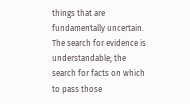things that are fundamentally uncertain. The search for evidence is understandable; the search for facts on which to pass those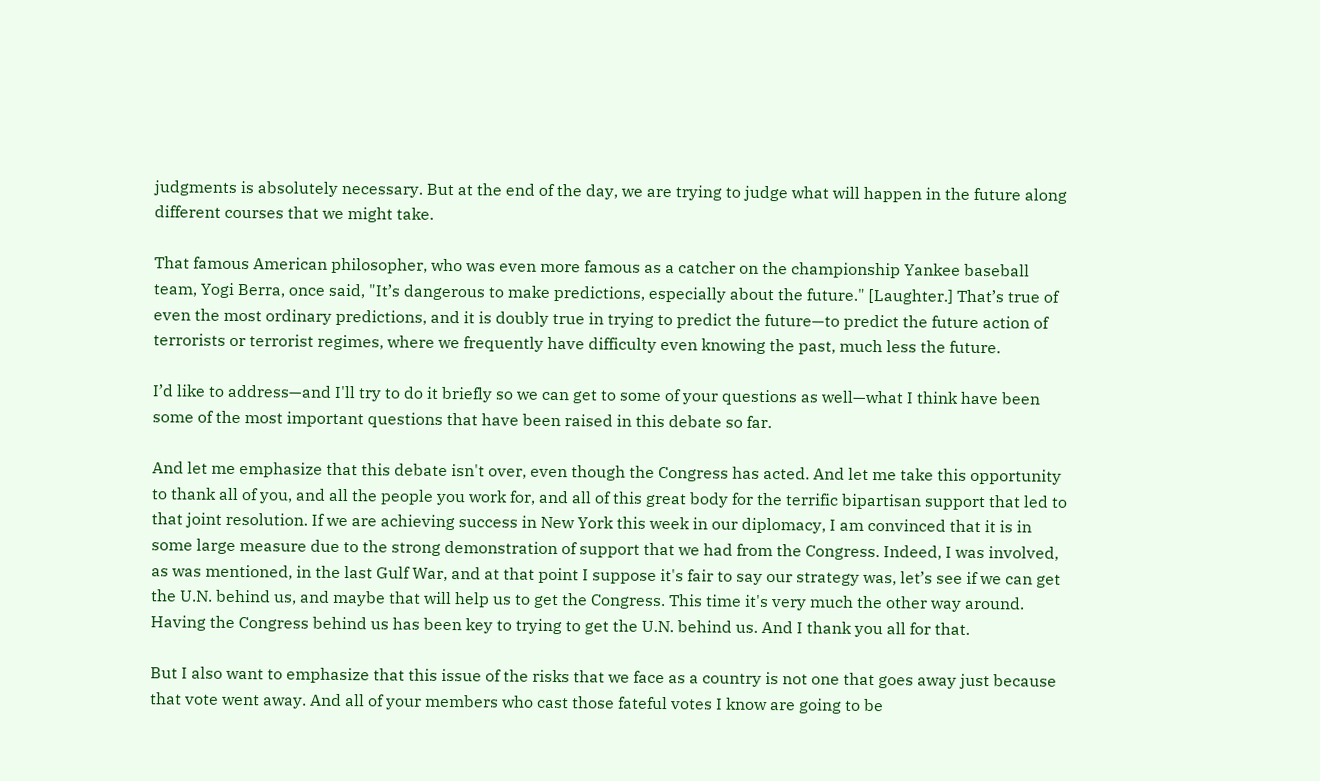judgments is absolutely necessary. But at the end of the day, we are trying to judge what will happen in the future along different courses that we might take.

That famous American philosopher, who was even more famous as a catcher on the championship Yankee baseball team, Yogi Berra, once said, "It’s dangerous to make predictions, especially about the future." [Laughter.] That’s true of even the most ordinary predictions, and it is doubly true in trying to predict the future—to predict the future action of terrorists or terrorist regimes, where we frequently have difficulty even knowing the past, much less the future.

I’d like to address—and I'll try to do it briefly so we can get to some of your questions as well—what I think have been some of the most important questions that have been raised in this debate so far.

And let me emphasize that this debate isn't over, even though the Congress has acted. And let me take this opportunity to thank all of you, and all the people you work for, and all of this great body for the terrific bipartisan support that led to that joint resolution. If we are achieving success in New York this week in our diplomacy, I am convinced that it is in some large measure due to the strong demonstration of support that we had from the Congress. Indeed, I was involved, as was mentioned, in the last Gulf War, and at that point I suppose it's fair to say our strategy was, let’s see if we can get the U.N. behind us, and maybe that will help us to get the Congress. This time it's very much the other way around. Having the Congress behind us has been key to trying to get the U.N. behind us. And I thank you all for that.

But I also want to emphasize that this issue of the risks that we face as a country is not one that goes away just because that vote went away. And all of your members who cast those fateful votes I know are going to be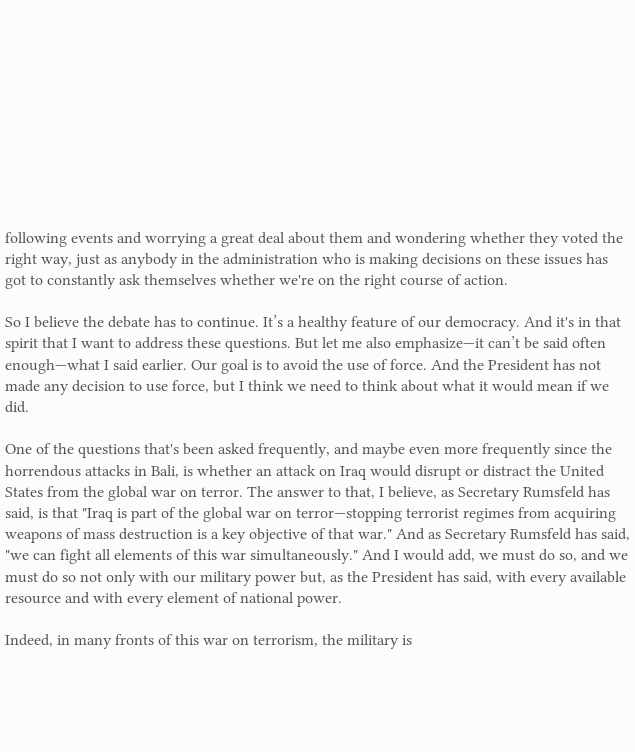following events and worrying a great deal about them and wondering whether they voted the right way, just as anybody in the administration who is making decisions on these issues has got to constantly ask themselves whether we're on the right course of action.

So I believe the debate has to continue. It’s a healthy feature of our democracy. And it's in that spirit that I want to address these questions. But let me also emphasize—it can’t be said often enough—what I said earlier. Our goal is to avoid the use of force. And the President has not made any decision to use force, but I think we need to think about what it would mean if we did.

One of the questions that's been asked frequently, and maybe even more frequently since the horrendous attacks in Bali, is whether an attack on Iraq would disrupt or distract the United States from the global war on terror. The answer to that, I believe, as Secretary Rumsfeld has said, is that "Iraq is part of the global war on terror—stopping terrorist regimes from acquiring weapons of mass destruction is a key objective of that war." And as Secretary Rumsfeld has said, "we can fight all elements of this war simultaneously." And I would add, we must do so, and we must do so not only with our military power but, as the President has said, with every available resource and with every element of national power.

Indeed, in many fronts of this war on terrorism, the military is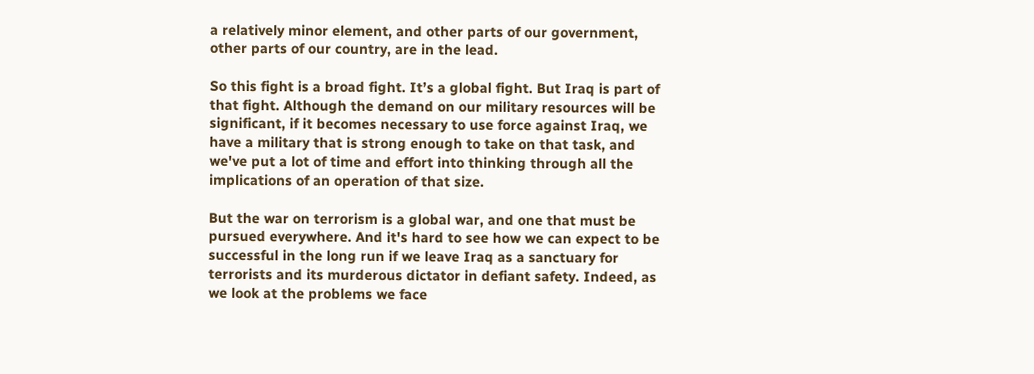a relatively minor element, and other parts of our government, other parts of our country, are in the lead.

So this fight is a broad fight. It’s a global fight. But Iraq is part of that fight. Although the demand on our military resources will be significant, if it becomes necessary to use force against Iraq, we have a military that is strong enough to take on that task, and we've put a lot of time and effort into thinking through all the implications of an operation of that size.

But the war on terrorism is a global war, and one that must be pursued everywhere. And it's hard to see how we can expect to be successful in the long run if we leave Iraq as a sanctuary for terrorists and its murderous dictator in defiant safety. Indeed, as we look at the problems we face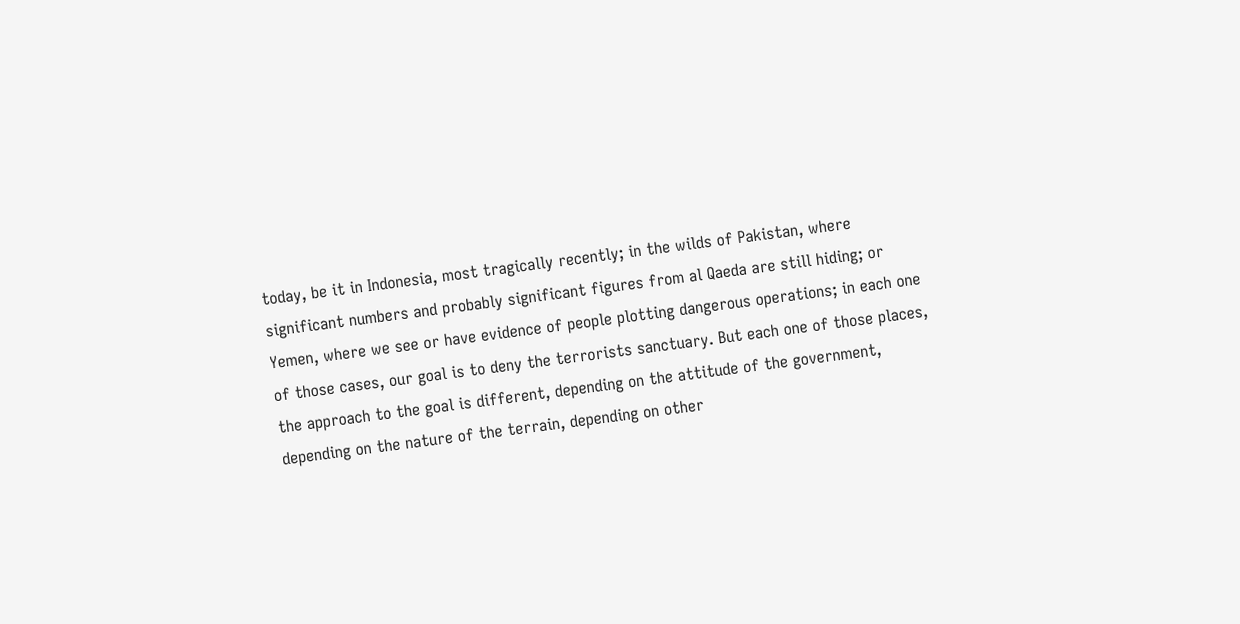today, be it in Indonesia, most tragically recently; in the wilds of Pakistan, where significant numbers and probably significant figures from al Qaeda are still hiding; or Yemen, where we see or have evidence of people plotting dangerous operations; in each one of those cases, our goal is to deny the terrorists sanctuary. But each one of those places, the approach to the goal is different, depending on the attitude of the government, depending on the nature of the terrain, depending on other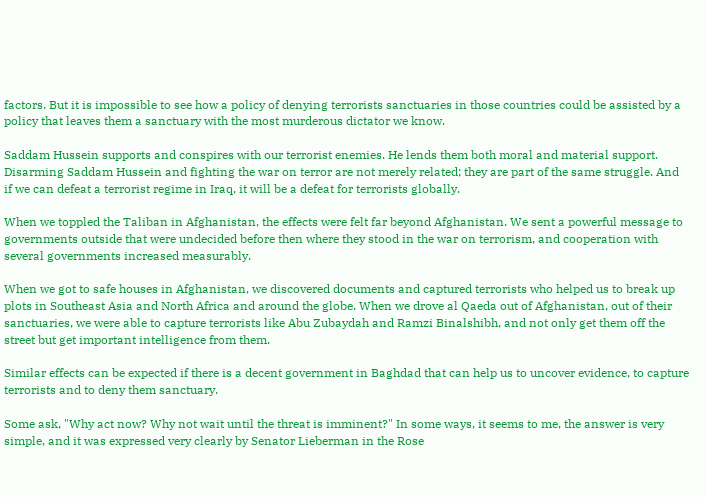factors. But it is impossible to see how a policy of denying terrorists sanctuaries in those countries could be assisted by a policy that leaves them a sanctuary with the most murderous dictator we know.

Saddam Hussein supports and conspires with our terrorist enemies. He lends them both moral and material support. Disarming Saddam Hussein and fighting the war on terror are not merely related; they are part of the same struggle. And if we can defeat a terrorist regime in Iraq, it will be a defeat for terrorists globally.

When we toppled the Taliban in Afghanistan, the effects were felt far beyond Afghanistan. We sent a powerful message to governments outside that were undecided before then where they stood in the war on terrorism, and cooperation with several governments increased measurably.

When we got to safe houses in Afghanistan, we discovered documents and captured terrorists who helped us to break up plots in Southeast Asia and North Africa and around the globe. When we drove al Qaeda out of Afghanistan, out of their sanctuaries, we were able to capture terrorists like Abu Zubaydah and Ramzi Binalshibh, and not only get them off the street but get important intelligence from them.

Similar effects can be expected if there is a decent government in Baghdad that can help us to uncover evidence, to capture terrorists and to deny them sanctuary.

Some ask, "Why act now? Why not wait until the threat is imminent?" In some ways, it seems to me, the answer is very simple, and it was expressed very clearly by Senator Lieberman in the Rose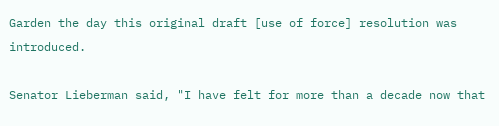Garden the day this original draft [use of force] resolution was introduced.

Senator Lieberman said, "I have felt for more than a decade now that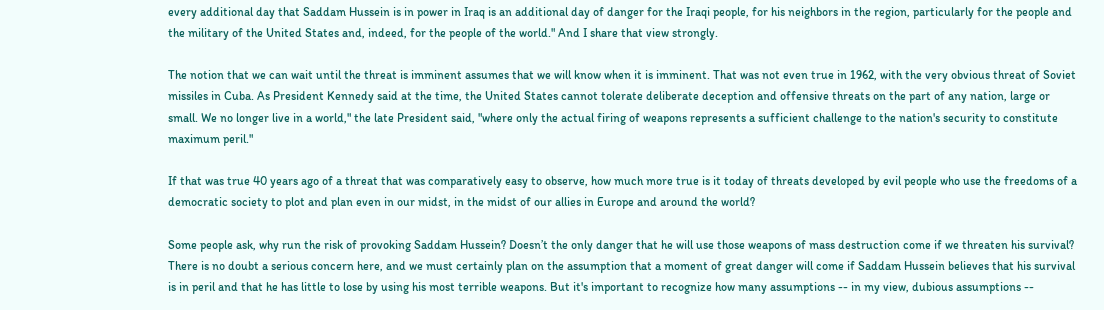every additional day that Saddam Hussein is in power in Iraq is an additional day of danger for the Iraqi people, for his neighbors in the region, particularly for the people and the military of the United States and, indeed, for the people of the world." And I share that view strongly.

The notion that we can wait until the threat is imminent assumes that we will know when it is imminent. That was not even true in 1962, with the very obvious threat of Soviet missiles in Cuba. As President Kennedy said at the time, the United States cannot tolerate deliberate deception and offensive threats on the part of any nation, large or small. We no longer live in a world," the late President said, "where only the actual firing of weapons represents a sufficient challenge to the nation's security to constitute maximum peril."

If that was true 40 years ago of a threat that was comparatively easy to observe, how much more true is it today of threats developed by evil people who use the freedoms of a democratic society to plot and plan even in our midst, in the midst of our allies in Europe and around the world?

Some people ask, why run the risk of provoking Saddam Hussein? Doesn’t the only danger that he will use those weapons of mass destruction come if we threaten his survival? There is no doubt a serious concern here, and we must certainly plan on the assumption that a moment of great danger will come if Saddam Hussein believes that his survival is in peril and that he has little to lose by using his most terrible weapons. But it's important to recognize how many assumptions -- in my view, dubious assumptions --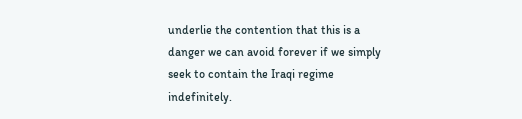underlie the contention that this is a danger we can avoid forever if we simply seek to contain the Iraqi regime indefinitely.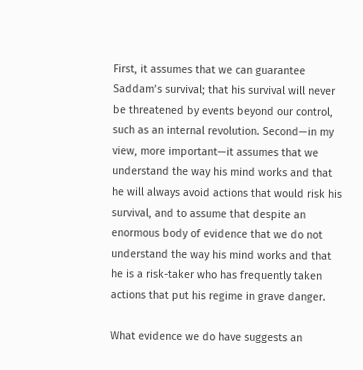First, it assumes that we can guarantee Saddam’s survival; that his survival will never be threatened by events beyond our control, such as an internal revolution. Second—in my view, more important—it assumes that we understand the way his mind works and that he will always avoid actions that would risk his survival, and to assume that despite an enormous body of evidence that we do not understand the way his mind works and that he is a risk-taker who has frequently taken actions that put his regime in grave danger.

What evidence we do have suggests an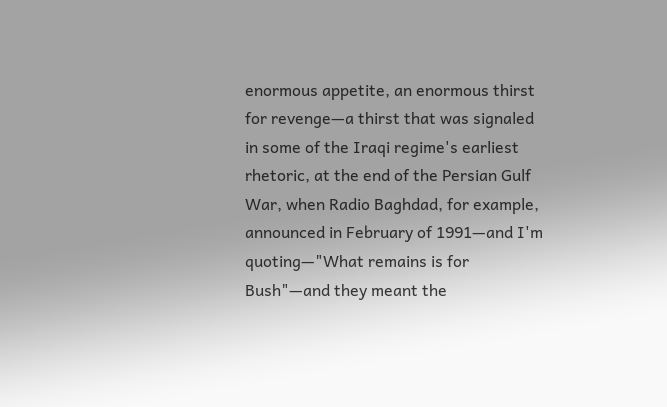enormous appetite, an enormous thirst for revenge—a thirst that was signaled in some of the Iraqi regime's earliest rhetoric, at the end of the Persian Gulf War, when Radio Baghdad, for example, announced in February of 1991—and I'm quoting—"What remains is for Bush"—and they meant the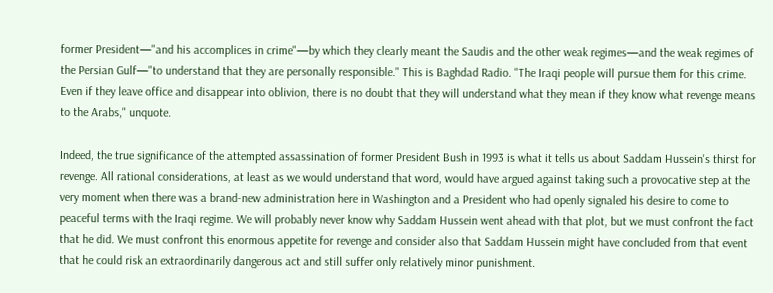former President—"and his accomplices in crime"—by which they clearly meant the Saudis and the other weak regimes—and the weak regimes of the Persian Gulf—"to understand that they are personally responsible." This is Baghdad Radio. "The Iraqi people will pursue them for this crime. Even if they leave office and disappear into oblivion, there is no doubt that they will understand what they mean if they know what revenge means to the Arabs," unquote.

Indeed, the true significance of the attempted assassination of former President Bush in 1993 is what it tells us about Saddam Hussein's thirst for revenge. All rational considerations, at least as we would understand that word, would have argued against taking such a provocative step at the very moment when there was a brand-new administration here in Washington and a President who had openly signaled his desire to come to peaceful terms with the Iraqi regime. We will probably never know why Saddam Hussein went ahead with that plot, but we must confront the fact that he did. We must confront this enormous appetite for revenge and consider also that Saddam Hussein might have concluded from that event that he could risk an extraordinarily dangerous act and still suffer only relatively minor punishment.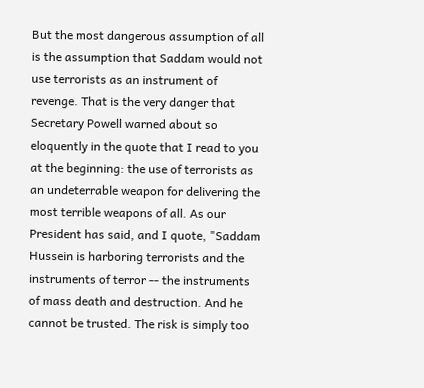But the most dangerous assumption of all is the assumption that Saddam would not use terrorists as an instrument of revenge. That is the very danger that Secretary Powell warned about so eloquently in the quote that I read to you at the beginning: the use of terrorists as an undeterrable weapon for delivering the most terrible weapons of all. As our President has said, and I quote, "Saddam Hussein is harboring terrorists and the instruments of terror -- the instruments of mass death and destruction. And he cannot be trusted. The risk is simply too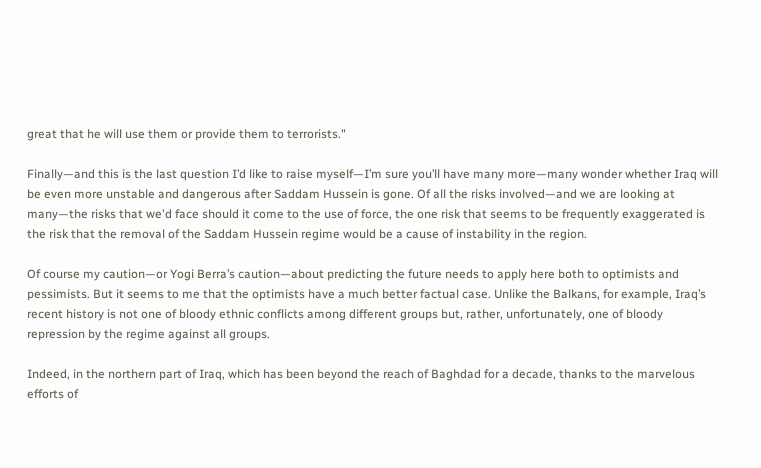great that he will use them or provide them to terrorists."

Finally—and this is the last question I’d like to raise myself—I’m sure you’ll have many more—many wonder whether Iraq will be even more unstable and dangerous after Saddam Hussein is gone. Of all the risks involved—and we are looking at many—the risks that we'd face should it come to the use of force, the one risk that seems to be frequently exaggerated is the risk that the removal of the Saddam Hussein regime would be a cause of instability in the region.

Of course my caution—or Yogi Berra’s caution—about predicting the future needs to apply here both to optimists and pessimists. But it seems to me that the optimists have a much better factual case. Unlike the Balkans, for example, Iraq’s recent history is not one of bloody ethnic conflicts among different groups but, rather, unfortunately, one of bloody repression by the regime against all groups.

Indeed, in the northern part of Iraq, which has been beyond the reach of Baghdad for a decade, thanks to the marvelous efforts of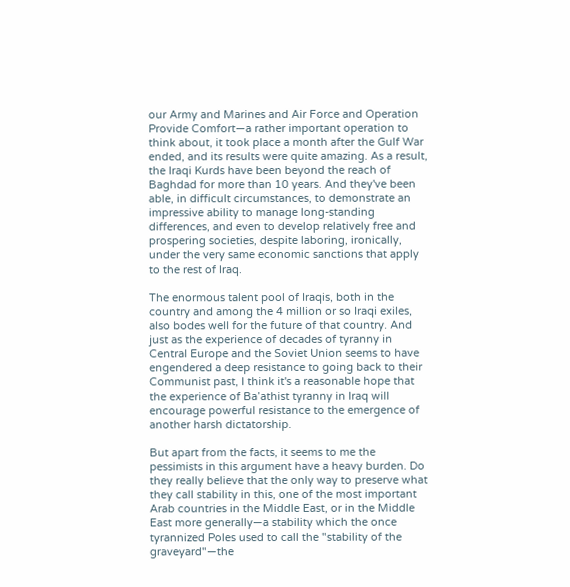our Army and Marines and Air Force and Operation Provide Comfort—a rather important operation to think about, it took place a month after the Gulf War ended, and its results were quite amazing. As a result, the Iraqi Kurds have been beyond the reach of Baghdad for more than 10 years. And they've been able, in difficult circumstances, to demonstrate an impressive ability to manage long-standing differences, and even to develop relatively free and prospering societies, despite laboring, ironically, under the very same economic sanctions that apply to the rest of Iraq.

The enormous talent pool of Iraqis, both in the country and among the 4 million or so Iraqi exiles, also bodes well for the future of that country. And just as the experience of decades of tyranny in Central Europe and the Soviet Union seems to have engendered a deep resistance to going back to their Communist past, I think it's a reasonable hope that the experience of Ba’athist tyranny in Iraq will encourage powerful resistance to the emergence of another harsh dictatorship.

But apart from the facts, it seems to me the pessimists in this argument have a heavy burden. Do they really believe that the only way to preserve what they call stability in this, one of the most important Arab countries in the Middle East, or in the Middle East more generally—a stability which the once tyrannized Poles used to call the "stability of the graveyard"—the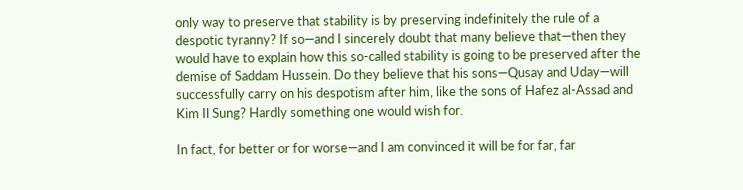only way to preserve that stability is by preserving indefinitely the rule of a despotic tyranny? If so—and I sincerely doubt that many believe that—then they would have to explain how this so-called stability is going to be preserved after the demise of Saddam Hussein. Do they believe that his sons—Qusay and Uday—will successfully carry on his despotism after him, like the sons of Hafez al-Assad and Kim Il Sung? Hardly something one would wish for.

In fact, for better or for worse—and I am convinced it will be for far, far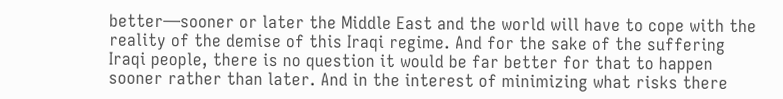better—sooner or later the Middle East and the world will have to cope with the reality of the demise of this Iraqi regime. And for the sake of the suffering Iraqi people, there is no question it would be far better for that to happen sooner rather than later. And in the interest of minimizing what risks there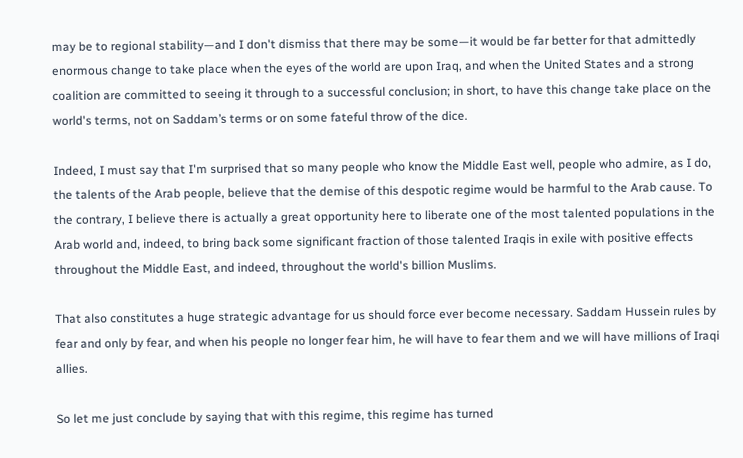may be to regional stability—and I don't dismiss that there may be some—it would be far better for that admittedly enormous change to take place when the eyes of the world are upon Iraq, and when the United States and a strong coalition are committed to seeing it through to a successful conclusion; in short, to have this change take place on the world's terms, not on Saddam’s terms or on some fateful throw of the dice.

Indeed, I must say that I'm surprised that so many people who know the Middle East well, people who admire, as I do, the talents of the Arab people, believe that the demise of this despotic regime would be harmful to the Arab cause. To the contrary, I believe there is actually a great opportunity here to liberate one of the most talented populations in the Arab world and, indeed, to bring back some significant fraction of those talented Iraqis in exile with positive effects throughout the Middle East, and indeed, throughout the world's billion Muslims.

That also constitutes a huge strategic advantage for us should force ever become necessary. Saddam Hussein rules by fear and only by fear, and when his people no longer fear him, he will have to fear them and we will have millions of Iraqi allies.

So let me just conclude by saying that with this regime, this regime has turned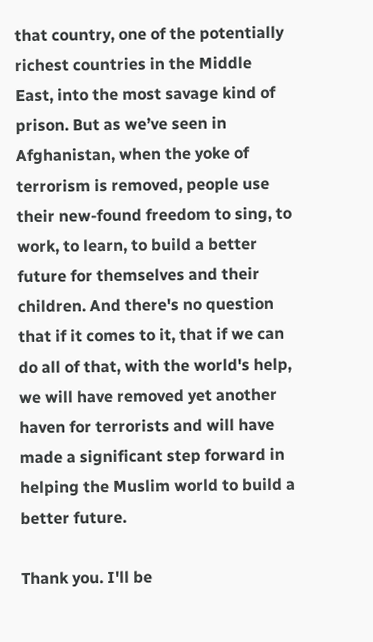that country, one of the potentially richest countries in the Middle East, into the most savage kind of prison. But as we’ve seen in Afghanistan, when the yoke of terrorism is removed, people use their new-found freedom to sing, to work, to learn, to build a better future for themselves and their children. And there's no question that if it comes to it, that if we can do all of that, with the world's help, we will have removed yet another haven for terrorists and will have made a significant step forward in helping the Muslim world to build a better future.

Thank you. I'll be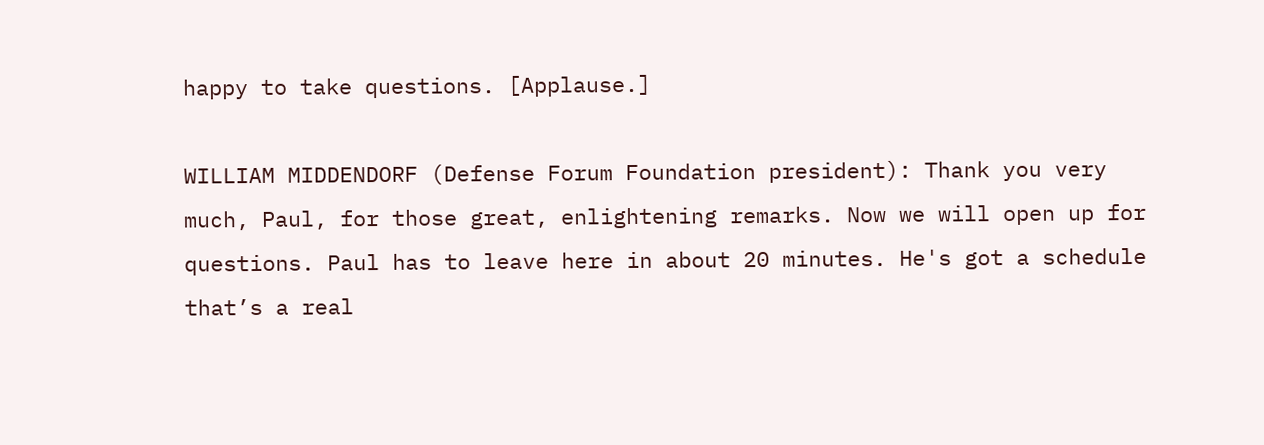happy to take questions. [Applause.]

WILLIAM MIDDENDORF (Defense Forum Foundation president): Thank you very much, Paul, for those great, enlightening remarks. Now we will open up for questions. Paul has to leave here in about 20 minutes. He's got a schedule that’s a real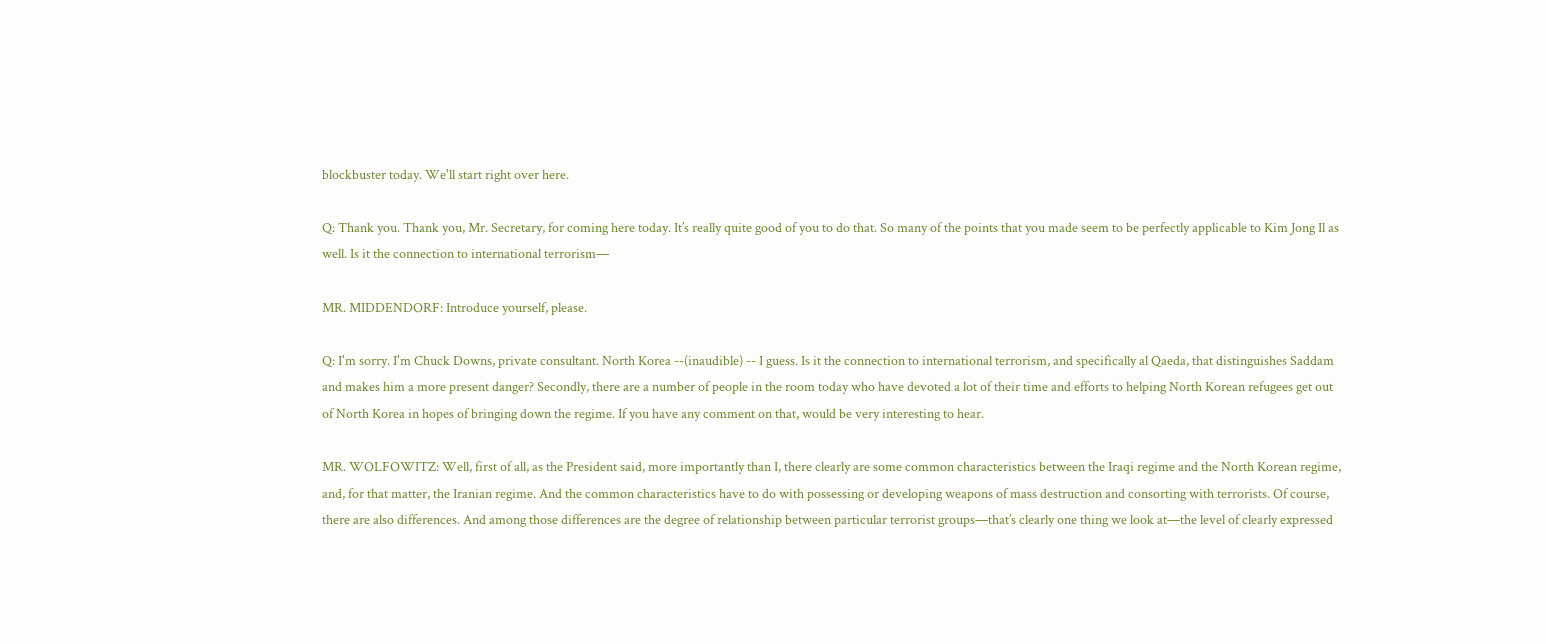blockbuster today. We'll start right over here.

Q: Thank you. Thank you, Mr. Secretary, for coming here today. It’s really quite good of you to do that. So many of the points that you made seem to be perfectly applicable to Kim Jong Il as well. Is it the connection to international terrorism—

MR. MIDDENDORF: Introduce yourself, please.

Q: I'm sorry. I'm Chuck Downs, private consultant. North Korea --(inaudible) -- I guess. Is it the connection to international terrorism, and specifically al Qaeda, that distinguishes Saddam and makes him a more present danger? Secondly, there are a number of people in the room today who have devoted a lot of their time and efforts to helping North Korean refugees get out of North Korea in hopes of bringing down the regime. If you have any comment on that, would be very interesting to hear.

MR. WOLFOWITZ: Well, first of all, as the President said, more importantly than I, there clearly are some common characteristics between the Iraqi regime and the North Korean regime, and, for that matter, the Iranian regime. And the common characteristics have to do with possessing or developing weapons of mass destruction and consorting with terrorists. Of course, there are also differences. And among those differences are the degree of relationship between particular terrorist groups—that’s clearly one thing we look at—the level of clearly expressed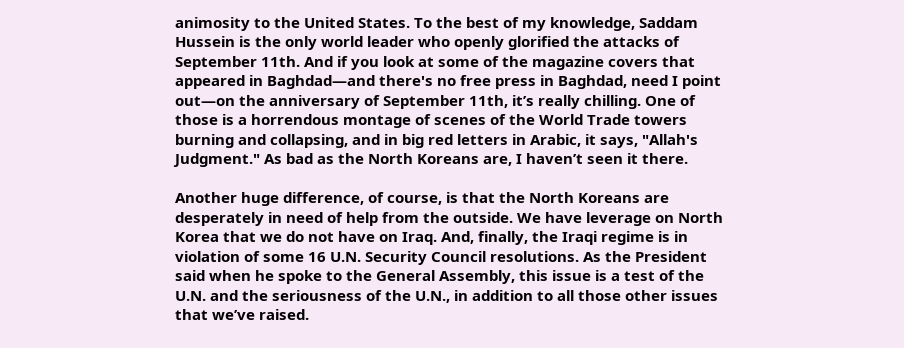animosity to the United States. To the best of my knowledge, Saddam Hussein is the only world leader who openly glorified the attacks of September 11th. And if you look at some of the magazine covers that appeared in Baghdad—and there's no free press in Baghdad, need I point out—on the anniversary of September 11th, it’s really chilling. One of those is a horrendous montage of scenes of the World Trade towers burning and collapsing, and in big red letters in Arabic, it says, "Allah's Judgment." As bad as the North Koreans are, I haven’t seen it there.

Another huge difference, of course, is that the North Koreans are desperately in need of help from the outside. We have leverage on North Korea that we do not have on Iraq. And, finally, the Iraqi regime is in violation of some 16 U.N. Security Council resolutions. As the President said when he spoke to the General Assembly, this issue is a test of the U.N. and the seriousness of the U.N., in addition to all those other issues that we’ve raised.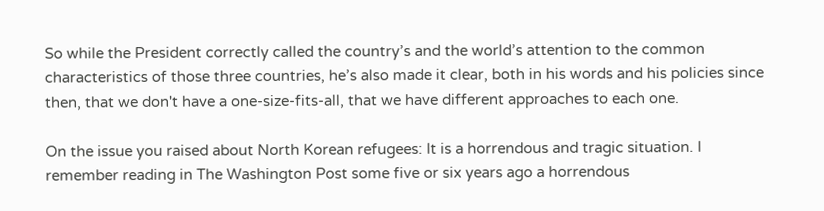So while the President correctly called the country’s and the world’s attention to the common characteristics of those three countries, he’s also made it clear, both in his words and his policies since then, that we don't have a one-size-fits-all, that we have different approaches to each one.

On the issue you raised about North Korean refugees: It is a horrendous and tragic situation. I remember reading in The Washington Post some five or six years ago a horrendous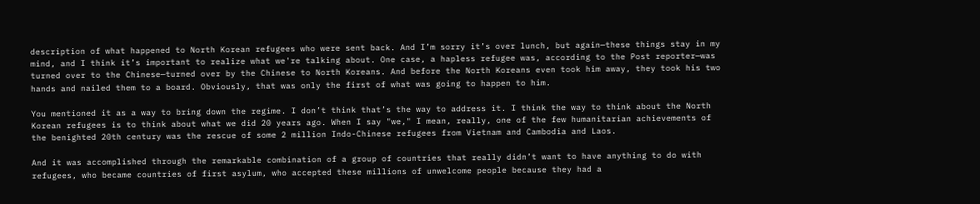description of what happened to North Korean refugees who were sent back. And I’m sorry it’s over lunch, but again—these things stay in my mind, and I think it’s important to realize what we're talking about. One case, a hapless refugee was, according to the Post reporter—was turned over to the Chinese—turned over by the Chinese to North Koreans. And before the North Koreans even took him away, they took his two hands and nailed them to a board. Obviously, that was only the first of what was going to happen to him.

You mentioned it as a way to bring down the regime. I don’t think that’s the way to address it. I think the way to think about the North Korean refugees is to think about what we did 20 years ago. When I say "we," I mean, really, one of the few humanitarian achievements of the benighted 20th century was the rescue of some 2 million Indo-Chinese refugees from Vietnam and Cambodia and Laos.

And it was accomplished through the remarkable combination of a group of countries that really didn’t want to have anything to do with refugees, who became countries of first asylum, who accepted these millions of unwelcome people because they had a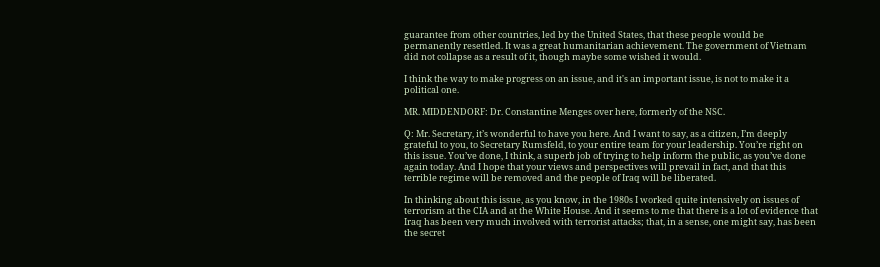guarantee from other countries, led by the United States, that these people would be permanently resettled. It was a great humanitarian achievement. The government of Vietnam did not collapse as a result of it, though maybe some wished it would.

I think the way to make progress on an issue, and it's an important issue, is not to make it a political one.

MR. MIDDENDORF: Dr. Constantine Menges over here, formerly of the NSC.

Q: Mr. Secretary, it’s wonderful to have you here. And I want to say, as a citizen, I’m deeply grateful to you, to Secretary Rumsfeld, to your entire team for your leadership. You’re right on this issue. You’ve done, I think, a superb job of trying to help inform the public, as you’ve done again today. And I hope that your views and perspectives will prevail in fact, and that this terrible regime will be removed and the people of Iraq will be liberated.

In thinking about this issue, as you know, in the 1980s I worked quite intensively on issues of terrorism at the CIA and at the White House. And it seems to me that there is a lot of evidence that Iraq has been very much involved with terrorist attacks; that, in a sense, one might say, has been the secret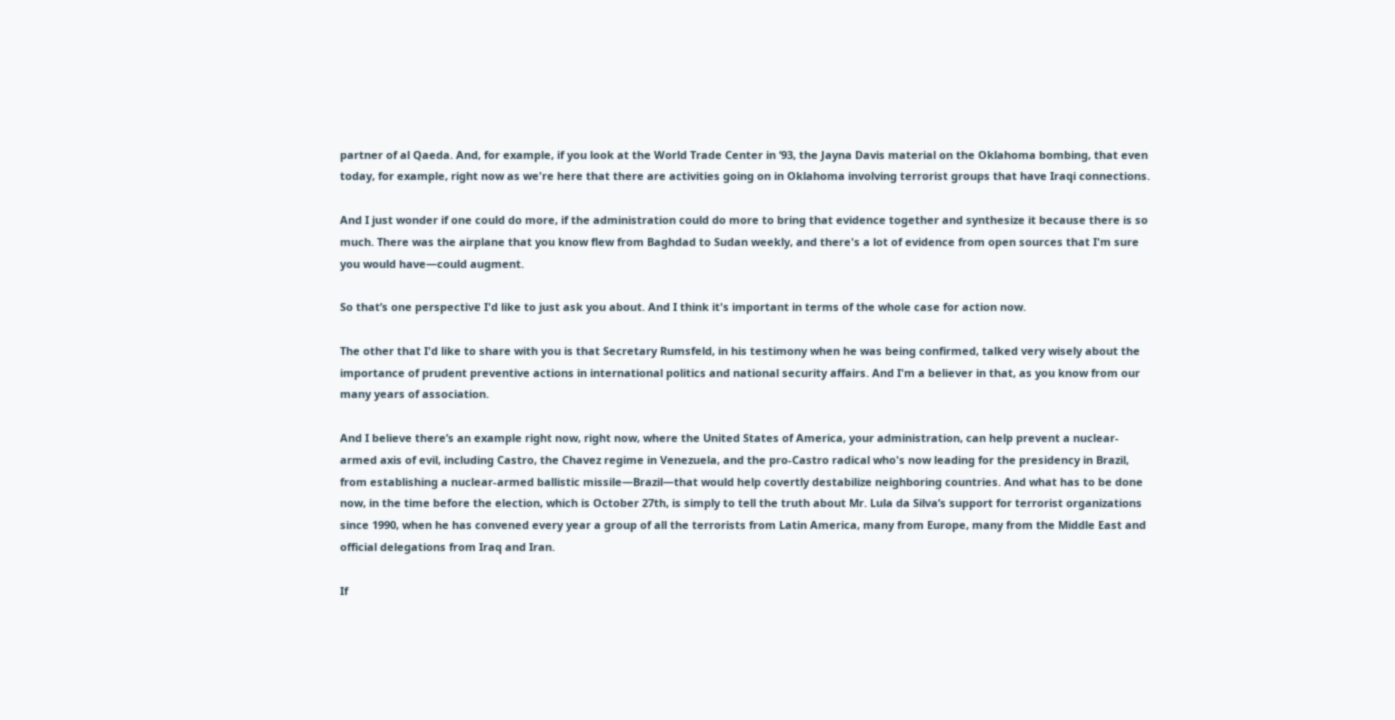partner of al Qaeda. And, for example, if you look at the World Trade Center in ‘93, the Jayna Davis material on the Oklahoma bombing, that even today, for example, right now as we're here that there are activities going on in Oklahoma involving terrorist groups that have Iraqi connections.

And I just wonder if one could do more, if the administration could do more to bring that evidence together and synthesize it because there is so much. There was the airplane that you know flew from Baghdad to Sudan weekly, and there's a lot of evidence from open sources that I'm sure you would have—could augment.

So that’s one perspective I'd like to just ask you about. And I think it's important in terms of the whole case for action now.

The other that I'd like to share with you is that Secretary Rumsfeld, in his testimony when he was being confirmed, talked very wisely about the importance of prudent preventive actions in international politics and national security affairs. And I'm a believer in that, as you know from our many years of association.

And I believe there’s an example right now, right now, where the United States of America, your administration, can help prevent a nuclear-armed axis of evil, including Castro, the Chavez regime in Venezuela, and the pro-Castro radical who's now leading for the presidency in Brazil, from establishing a nuclear-armed ballistic missile—Brazil—that would help covertly destabilize neighboring countries. And what has to be done now, in the time before the election, which is October 27th, is simply to tell the truth about Mr. Lula da Silva’s support for terrorist organizations since 1990, when he has convened every year a group of all the terrorists from Latin America, many from Europe, many from the Middle East and official delegations from Iraq and Iran.

If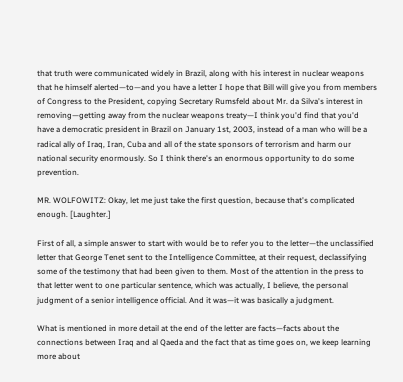that truth were communicated widely in Brazil, along with his interest in nuclear weapons that he himself alerted—to—and you have a letter I hope that Bill will give you from members of Congress to the President, copying Secretary Rumsfeld about Mr. da Silva's interest in removing—getting away from the nuclear weapons treaty—I think you'd find that you'd have a democratic president in Brazil on January 1st, 2003, instead of a man who will be a radical ally of Iraq, Iran, Cuba and all of the state sponsors of terrorism and harm our national security enormously. So I think there's an enormous opportunity to do some prevention.

MR. WOLFOWITZ: Okay, let me just take the first question, because that's complicated enough. [Laughter.]

First of all, a simple answer to start with would be to refer you to the letter—the unclassified letter that George Tenet sent to the Intelligence Committee, at their request, declassifying some of the testimony that had been given to them. Most of the attention in the press to that letter went to one particular sentence, which was actually, I believe, the personal judgment of a senior intelligence official. And it was—it was basically a judgment.

What is mentioned in more detail at the end of the letter are facts—facts about the connections between Iraq and al Qaeda and the fact that as time goes on, we keep learning more about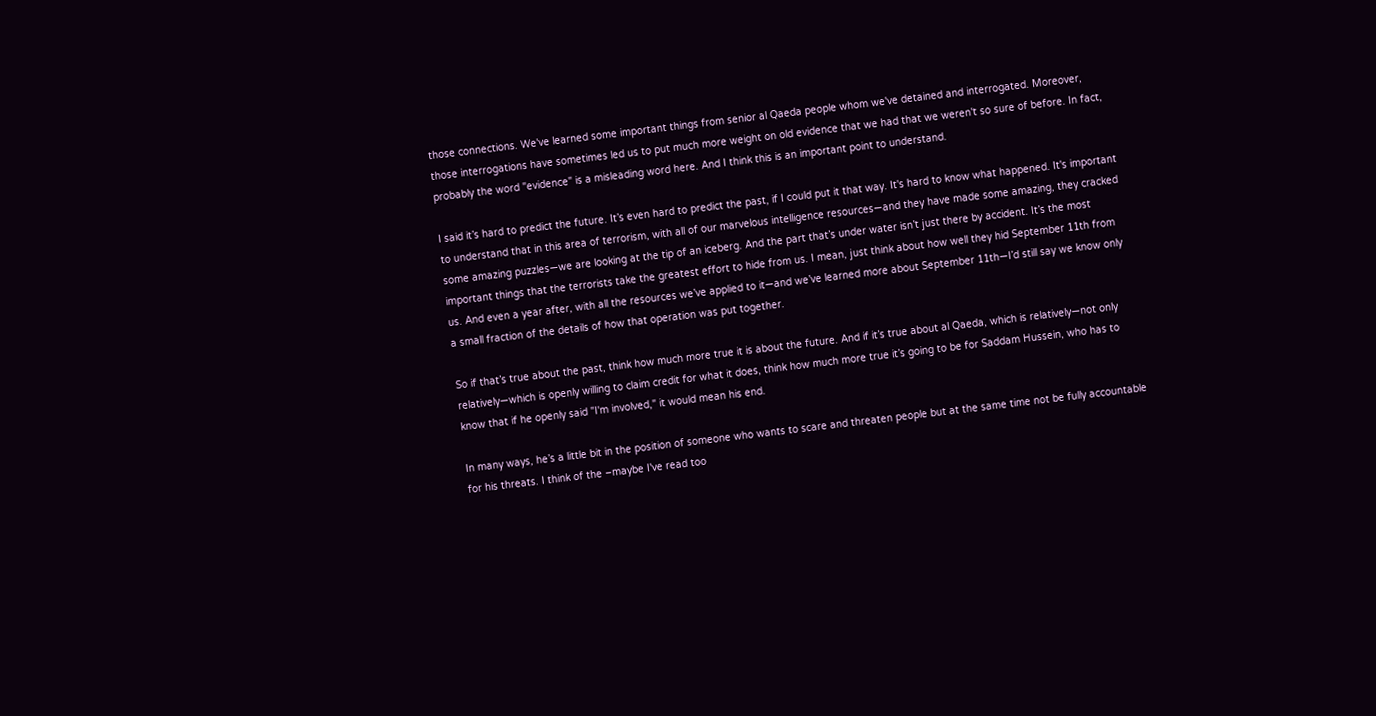those connections. We've learned some important things from senior al Qaeda people whom we've detained and interrogated. Moreover, those interrogations have sometimes led us to put much more weight on old evidence that we had that we weren't so sure of before. In fact, probably the word "evidence" is a misleading word here. And I think this is an important point to understand.

I said it’s hard to predict the future. It’s even hard to predict the past, if I could put it that way. It's hard to know what happened. It's important to understand that in this area of terrorism, with all of our marvelous intelligence resources—and they have made some amazing, they cracked some amazing puzzles—we are looking at the tip of an iceberg. And the part that’s under water isn’t just there by accident. It’s the most important things that the terrorists take the greatest effort to hide from us. I mean, just think about how well they hid September 11th from us. And even a year after, with all the resources we’ve applied to it—and we’ve learned more about September 11th—I’d still say we know only a small fraction of the details of how that operation was put together.

So if that’s true about the past, think how much more true it is about the future. And if it’s true about al Qaeda, which is relatively—not only relatively—which is openly willing to claim credit for what it does, think how much more true it’s going to be for Saddam Hussein, who has to know that if he openly said "I'm involved," it would mean his end.

In many ways, he’s a little bit in the position of someone who wants to scare and threaten people but at the same time not be fully accountable for his threats. I think of the –maybe I've read too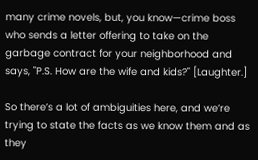many crime novels, but, you know—crime boss who sends a letter offering to take on the garbage contract for your neighborhood and says, "P.S. How are the wife and kids?" [Laughter.]

So there’s a lot of ambiguities here, and we’re trying to state the facts as we know them and as they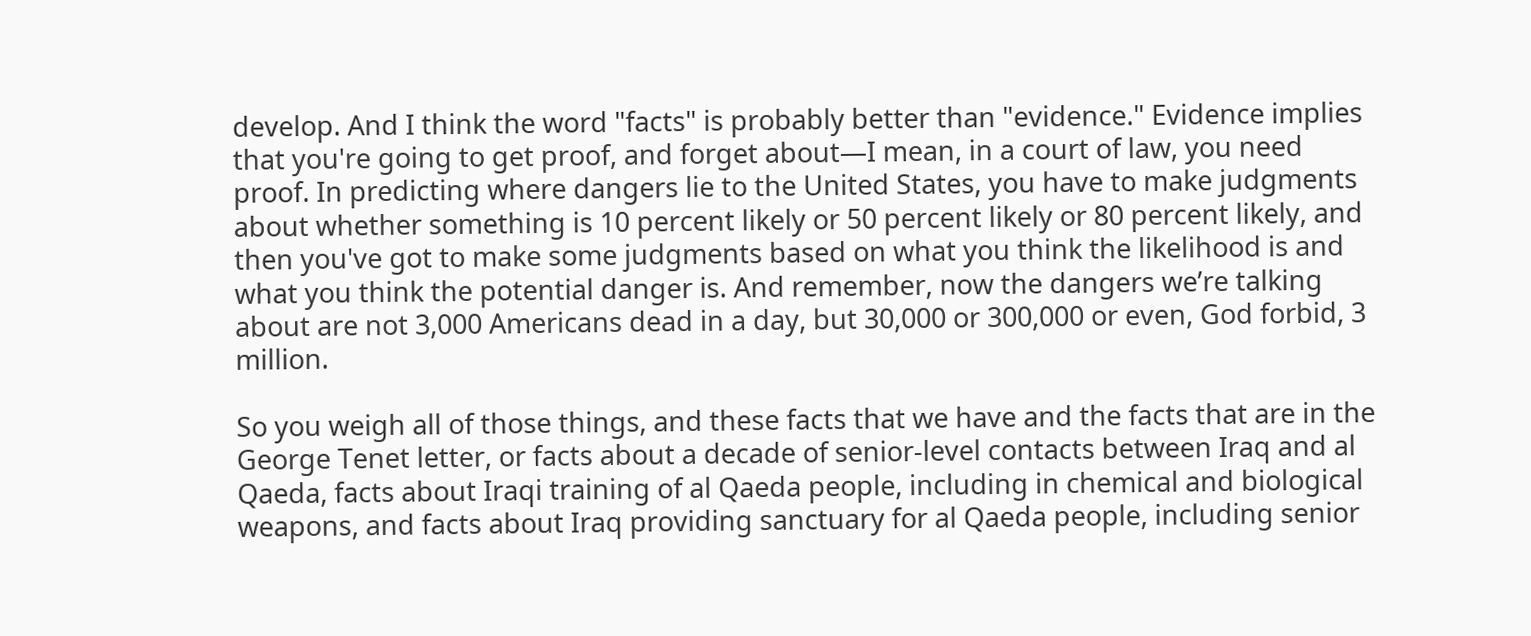develop. And I think the word "facts" is probably better than "evidence." Evidence implies that you're going to get proof, and forget about—I mean, in a court of law, you need proof. In predicting where dangers lie to the United States, you have to make judgments about whether something is 10 percent likely or 50 percent likely or 80 percent likely, and then you've got to make some judgments based on what you think the likelihood is and what you think the potential danger is. And remember, now the dangers we’re talking about are not 3,000 Americans dead in a day, but 30,000 or 300,000 or even, God forbid, 3 million.

So you weigh all of those things, and these facts that we have and the facts that are in the George Tenet letter, or facts about a decade of senior-level contacts between Iraq and al Qaeda, facts about Iraqi training of al Qaeda people, including in chemical and biological weapons, and facts about Iraq providing sanctuary for al Qaeda people, including senior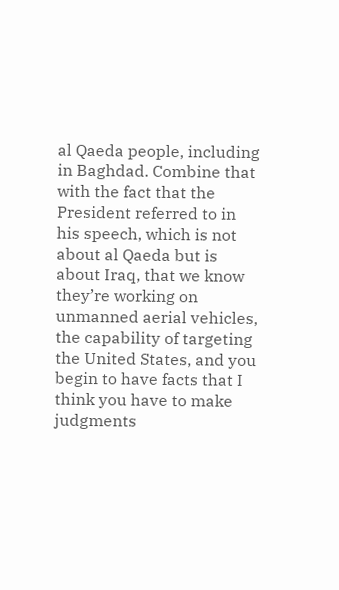al Qaeda people, including in Baghdad. Combine that with the fact that the President referred to in his speech, which is not about al Qaeda but is about Iraq, that we know they’re working on unmanned aerial vehicles, the capability of targeting the United States, and you begin to have facts that I think you have to make judgments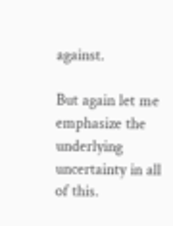against.

But again let me emphasize the underlying uncertainty in all of this.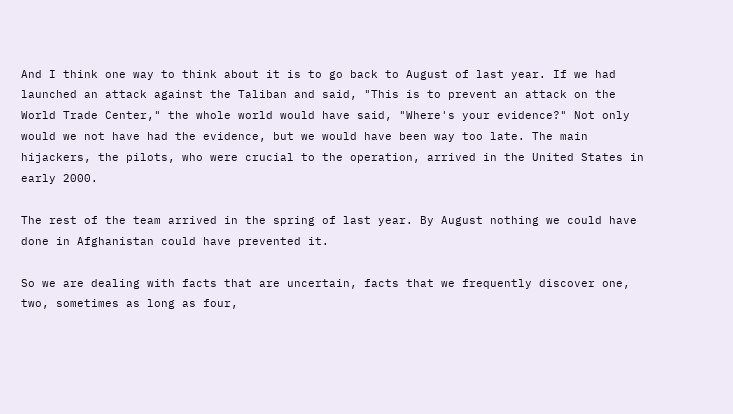And I think one way to think about it is to go back to August of last year. If we had launched an attack against the Taliban and said, "This is to prevent an attack on the World Trade Center," the whole world would have said, "Where's your evidence?" Not only would we not have had the evidence, but we would have been way too late. The main hijackers, the pilots, who were crucial to the operation, arrived in the United States in early 2000.

The rest of the team arrived in the spring of last year. By August nothing we could have done in Afghanistan could have prevented it.

So we are dealing with facts that are uncertain, facts that we frequently discover one, two, sometimes as long as four,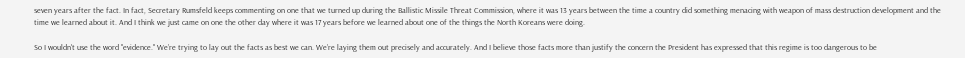seven years after the fact. In fact, Secretary Rumsfeld keeps commenting on one that we turned up during the Ballistic Missile Threat Commission, where it was 13 years between the time a country did something menacing with weapon of mass destruction development and the time we learned about it. And I think we just came on one the other day where it was 17 years before we learned about one of the things the North Koreans were doing.

So I wouldn't use the word "evidence." We’re trying to lay out the facts as best we can. We’re laying them out precisely and accurately. And I believe those facts more than justify the concern the President has expressed that this regime is too dangerous to be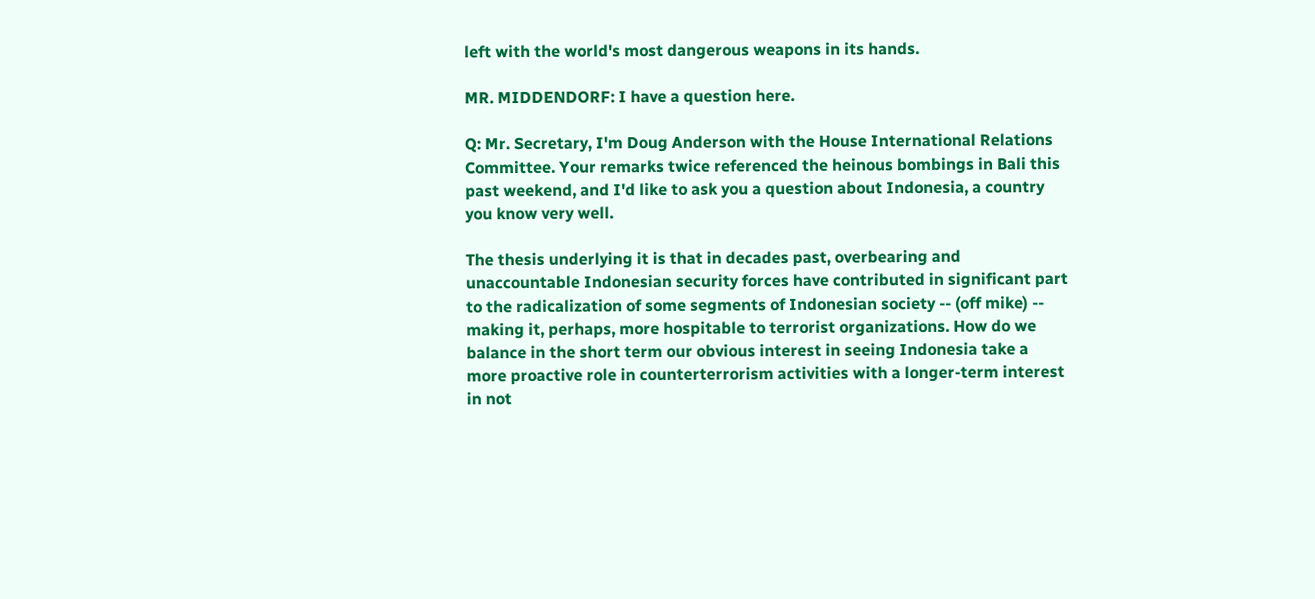left with the world's most dangerous weapons in its hands.

MR. MIDDENDORF: I have a question here.

Q: Mr. Secretary, I'm Doug Anderson with the House International Relations Committee. Your remarks twice referenced the heinous bombings in Bali this past weekend, and I'd like to ask you a question about Indonesia, a country you know very well.

The thesis underlying it is that in decades past, overbearing and unaccountable Indonesian security forces have contributed in significant part to the radicalization of some segments of Indonesian society -- (off mike) -- making it, perhaps, more hospitable to terrorist organizations. How do we balance in the short term our obvious interest in seeing Indonesia take a more proactive role in counterterrorism activities with a longer-term interest in not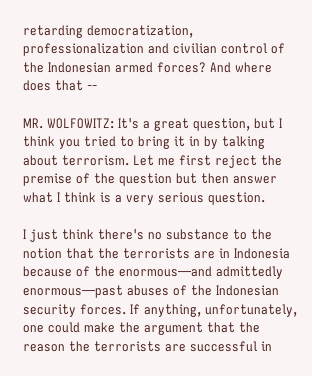retarding democratization, professionalization and civilian control of the Indonesian armed forces? And where does that --

MR. WOLFOWITZ: It's a great question, but I think you tried to bring it in by talking about terrorism. Let me first reject the premise of the question but then answer what I think is a very serious question.

I just think there's no substance to the notion that the terrorists are in Indonesia because of the enormous—and admittedly enormous—past abuses of the Indonesian security forces. If anything, unfortunately, one could make the argument that the reason the terrorists are successful in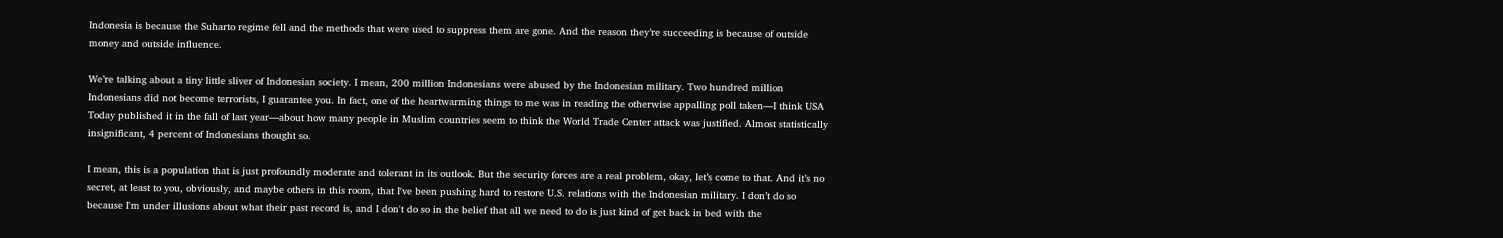Indonesia is because the Suharto regime fell and the methods that were used to suppress them are gone. And the reason they’re succeeding is because of outside money and outside influence.

We’re talking about a tiny little sliver of Indonesian society. I mean, 200 million Indonesians were abused by the Indonesian military. Two hundred million Indonesians did not become terrorists, I guarantee you. In fact, one of the heartwarming things to me was in reading the otherwise appalling poll taken—I think USA Today published it in the fall of last year—about how many people in Muslim countries seem to think the World Trade Center attack was justified. Almost statistically insignificant, 4 percent of Indonesians thought so.

I mean, this is a population that is just profoundly moderate and tolerant in its outlook. But the security forces are a real problem, okay, let’s come to that. And it’s no secret, at least to you, obviously, and maybe others in this room, that I've been pushing hard to restore U.S. relations with the Indonesian military. I don’t do so because I'm under illusions about what their past record is, and I don't do so in the belief that all we need to do is just kind of get back in bed with the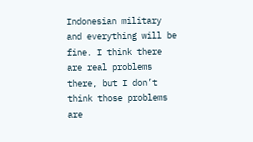Indonesian military and everything will be fine. I think there are real problems there, but I don’t think those problems are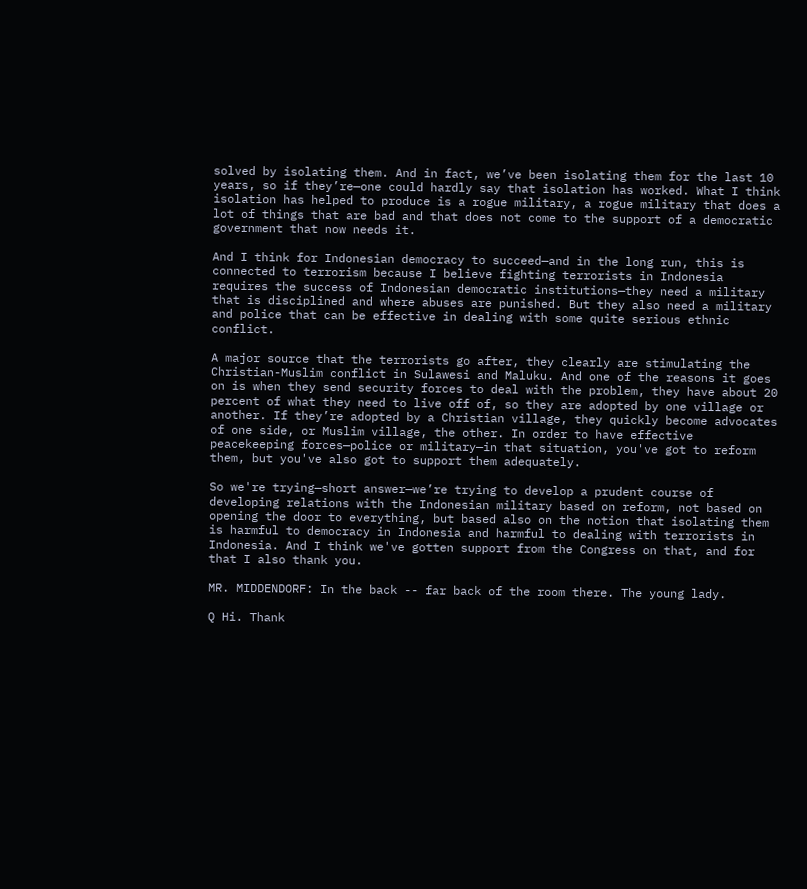solved by isolating them. And in fact, we’ve been isolating them for the last 10 years, so if they’re—one could hardly say that isolation has worked. What I think isolation has helped to produce is a rogue military, a rogue military that does a lot of things that are bad and that does not come to the support of a democratic government that now needs it.

And I think for Indonesian democracy to succeed—and in the long run, this is connected to terrorism because I believe fighting terrorists in Indonesia requires the success of Indonesian democratic institutions—they need a military that is disciplined and where abuses are punished. But they also need a military and police that can be effective in dealing with some quite serious ethnic conflict.

A major source that the terrorists go after, they clearly are stimulating the Christian-Muslim conflict in Sulawesi and Maluku. And one of the reasons it goes on is when they send security forces to deal with the problem, they have about 20 percent of what they need to live off of, so they are adopted by one village or another. If they’re adopted by a Christian village, they quickly become advocates of one side, or Muslim village, the other. In order to have effective peacekeeping forces—police or military—in that situation, you've got to reform them, but you've also got to support them adequately.

So we're trying—short answer—we’re trying to develop a prudent course of developing relations with the Indonesian military based on reform, not based on opening the door to everything, but based also on the notion that isolating them is harmful to democracy in Indonesia and harmful to dealing with terrorists in Indonesia. And I think we've gotten support from the Congress on that, and for that I also thank you.

MR. MIDDENDORF: In the back -- far back of the room there. The young lady.

Q Hi. Thank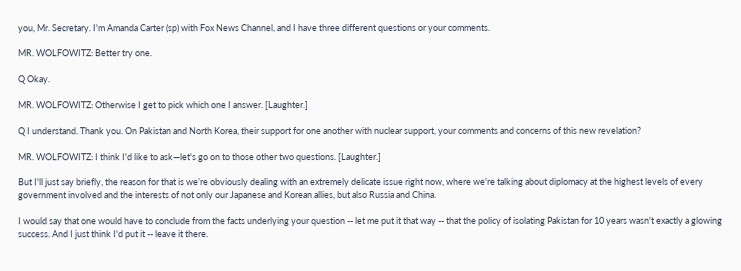you, Mr. Secretary. I'm Amanda Carter (sp) with Fox News Channel, and I have three different questions or your comments.

MR. WOLFOWITZ: Better try one.

Q Okay.

MR. WOLFOWITZ: Otherwise I get to pick which one I answer. [Laughter.]

Q I understand. Thank you. On Pakistan and North Korea, their support for one another with nuclear support, your comments and concerns of this new revelation?

MR. WOLFOWITZ: I think I'd like to ask—let's go on to those other two questions. [Laughter.]

But I'll just say briefly, the reason for that is we’re obviously dealing with an extremely delicate issue right now, where we're talking about diplomacy at the highest levels of every government involved and the interests of not only our Japanese and Korean allies, but also Russia and China.

I would say that one would have to conclude from the facts underlying your question -- let me put it that way -- that the policy of isolating Pakistan for 10 years wasn't exactly a glowing success. And I just think I'd put it -- leave it there.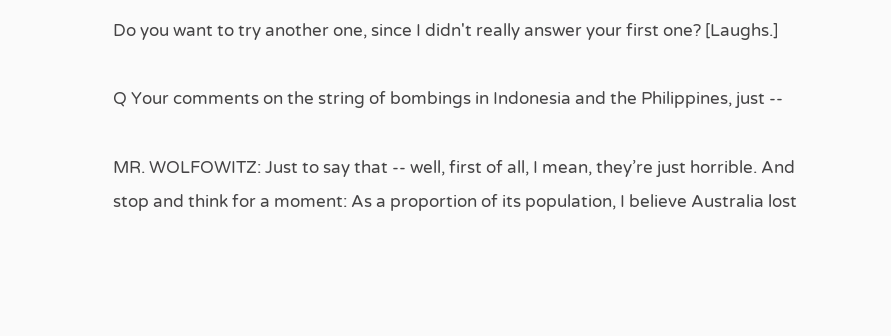Do you want to try another one, since I didn't really answer your first one? [Laughs.]

Q Your comments on the string of bombings in Indonesia and the Philippines, just --

MR. WOLFOWITZ: Just to say that -- well, first of all, I mean, they’re just horrible. And stop and think for a moment: As a proportion of its population, I believe Australia lost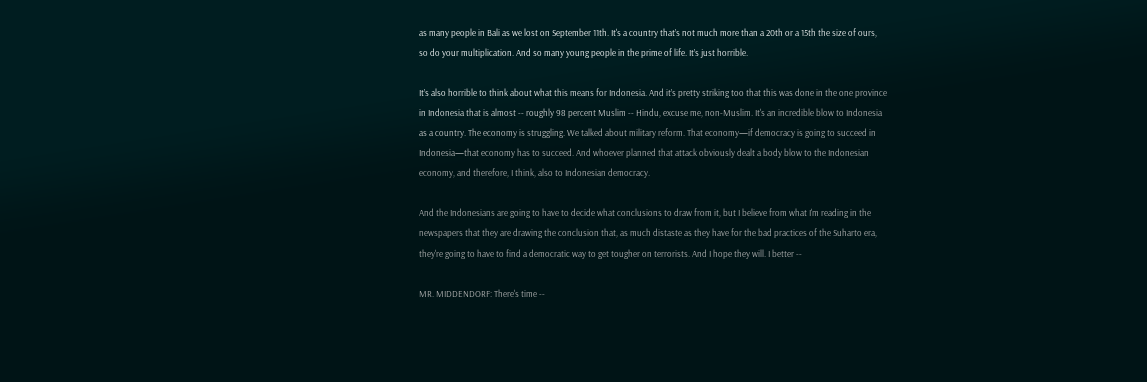as many people in Bali as we lost on September 11th. It's a country that’s not much more than a 20th or a 15th the size of ours, so do your multiplication. And so many young people in the prime of life. It’s just horrible.

It’s also horrible to think about what this means for Indonesia. And it’s pretty striking too that this was done in the one province in Indonesia that is almost -- roughly 98 percent Muslim -- Hindu, excuse me, non-Muslim. It's an incredible blow to Indonesia as a country. The economy is struggling. We talked about military reform. That economy—if democracy is going to succeed in Indonesia—that economy has to succeed. And whoever planned that attack obviously dealt a body blow to the Indonesian economy, and therefore, I think, also to Indonesian democracy.

And the Indonesians are going to have to decide what conclusions to draw from it, but I believe from what I'm reading in the newspapers that they are drawing the conclusion that, as much distaste as they have for the bad practices of the Suharto era, they're going to have to find a democratic way to get tougher on terrorists. And I hope they will. I better --

MR. MIDDENDORF: There's time --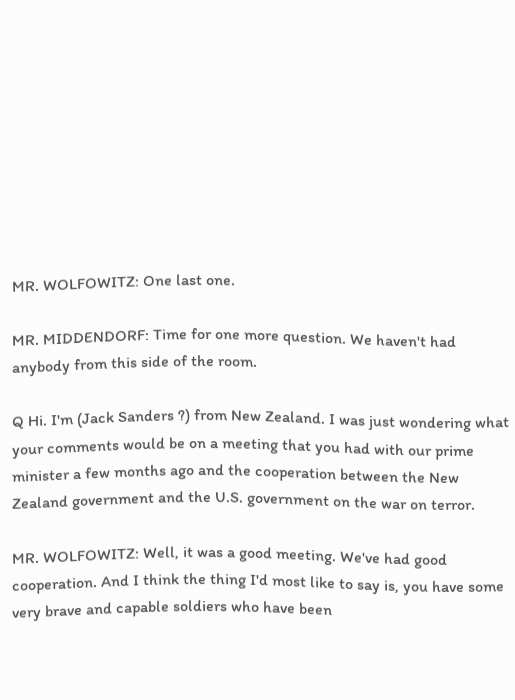MR. WOLFOWITZ: One last one.

MR. MIDDENDORF: Time for one more question. We haven't had anybody from this side of the room.

Q Hi. I'm (Jack Sanders ?) from New Zealand. I was just wondering what your comments would be on a meeting that you had with our prime minister a few months ago and the cooperation between the New Zealand government and the U.S. government on the war on terror.

MR. WOLFOWITZ: Well, it was a good meeting. We've had good cooperation. And I think the thing I'd most like to say is, you have some very brave and capable soldiers who have been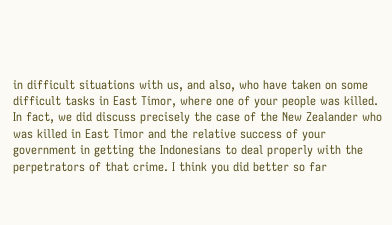in difficult situations with us, and also, who have taken on some difficult tasks in East Timor, where one of your people was killed. In fact, we did discuss precisely the case of the New Zealander who was killed in East Timor and the relative success of your government in getting the Indonesians to deal properly with the perpetrators of that crime. I think you did better so far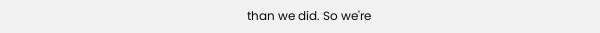than we did. So we're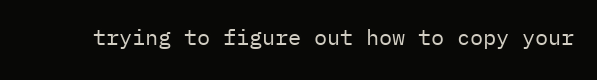trying to figure out how to copy your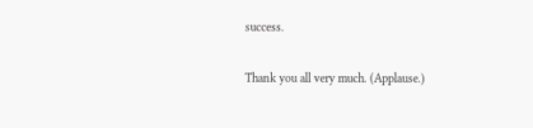success.

Thank you all very much. (Applause.)